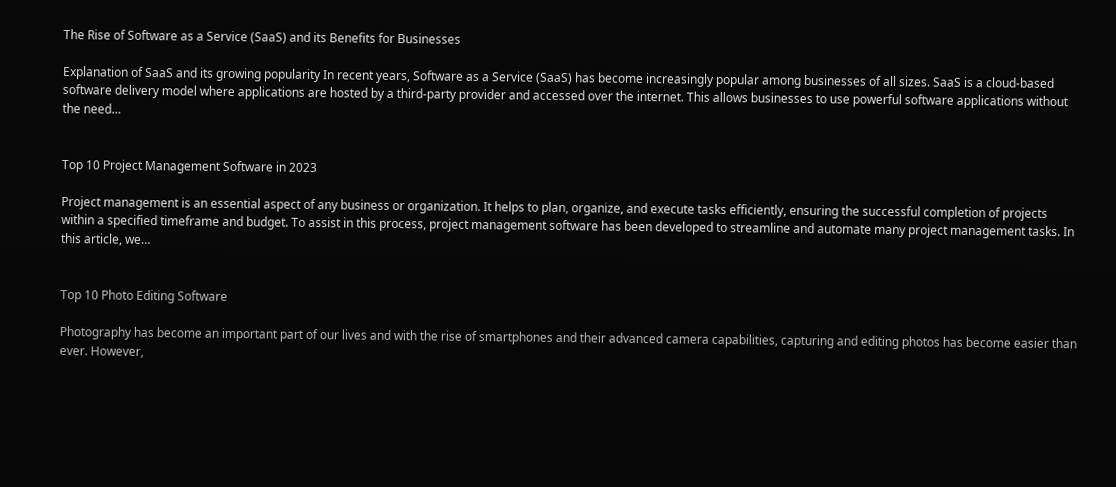The Rise of Software as a Service (SaaS) and its Benefits for Businesses

Explanation of SaaS and its growing popularity In recent years, Software as a Service (SaaS) has become increasingly popular among businesses of all sizes. SaaS is a cloud-based software delivery model where applications are hosted by a third-party provider and accessed over the internet. This allows businesses to use powerful software applications without the need…


Top 10 Project Management Software in 2023

Project management is an essential aspect of any business or organization. It helps to plan, organize, and execute tasks efficiently, ensuring the successful completion of projects within a specified timeframe and budget. To assist in this process, project management software has been developed to streamline and automate many project management tasks. In this article, we…


Top 10 Photo Editing Software

Photography has become an important part of our lives and with the rise of smartphones and their advanced camera capabilities, capturing and editing photos has become easier than ever. However,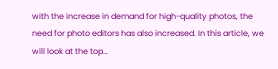with the increase in demand for high-quality photos, the need for photo editors has also increased. In this article, we will look at the top…